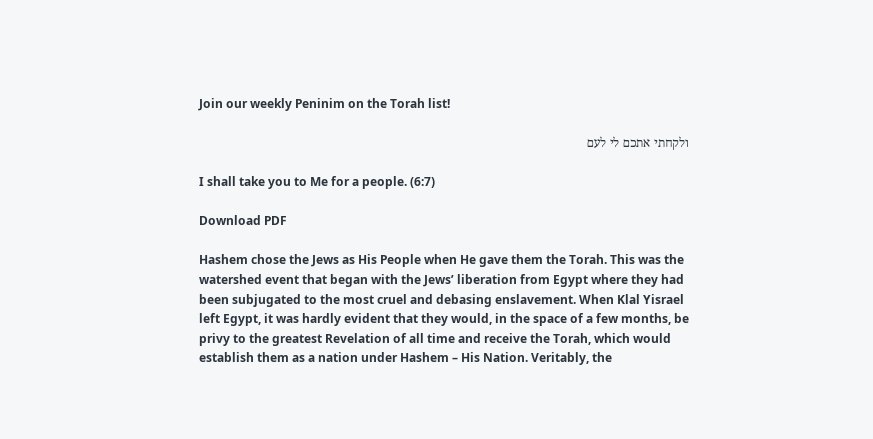Join our weekly Peninim on the Torah list!

ולקחתי אתכם לי לעם

I shall take you to Me for a people. (6:7)

Download PDF

Hashem chose the Jews as His People when He gave them the Torah. This was the watershed event that began with the Jews’ liberation from Egypt where they had been subjugated to the most cruel and debasing enslavement. When Klal Yisrael left Egypt, it was hardly evident that they would, in the space of a few months, be privy to the greatest Revelation of all time and receive the Torah, which would establish them as a nation under Hashem – His Nation. Veritably, the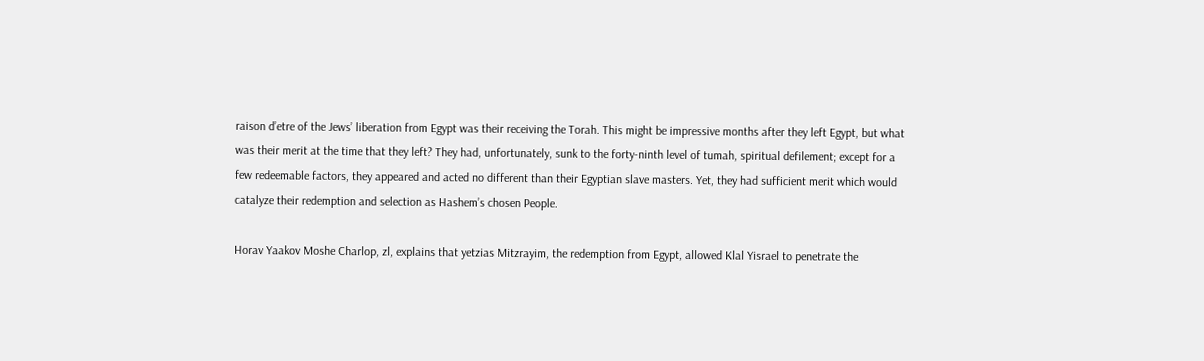raison d’etre of the Jews’ liberation from Egypt was their receiving the Torah. This might be impressive months after they left Egypt, but what was their merit at the time that they left? They had, unfortunately, sunk to the forty-ninth level of tumah, spiritual defilement; except for a few redeemable factors, they appeared and acted no different than their Egyptian slave masters. Yet, they had sufficient merit which would catalyze their redemption and selection as Hashem’s chosen People.

Horav Yaakov Moshe Charlop, zl, explains that yetzias Mitzrayim, the redemption from Egypt, allowed Klal Yisrael to penetrate the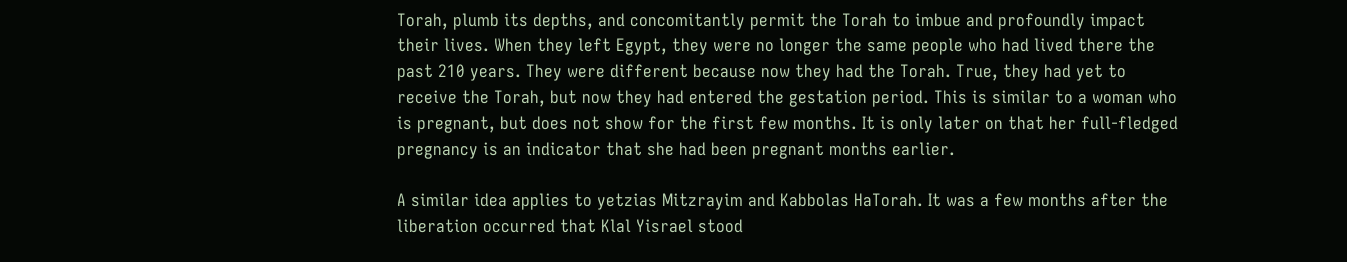Torah, plumb its depths, and concomitantly permit the Torah to imbue and profoundly impact their lives. When they left Egypt, they were no longer the same people who had lived there the past 210 years. They were different because now they had the Torah. True, they had yet to receive the Torah, but now they had entered the gestation period. This is similar to a woman who is pregnant, but does not show for the first few months. It is only later on that her full-fledged pregnancy is an indicator that she had been pregnant months earlier.

A similar idea applies to yetzias Mitzrayim and Kabbolas HaTorah. It was a few months after the liberation occurred that Klal Yisrael stood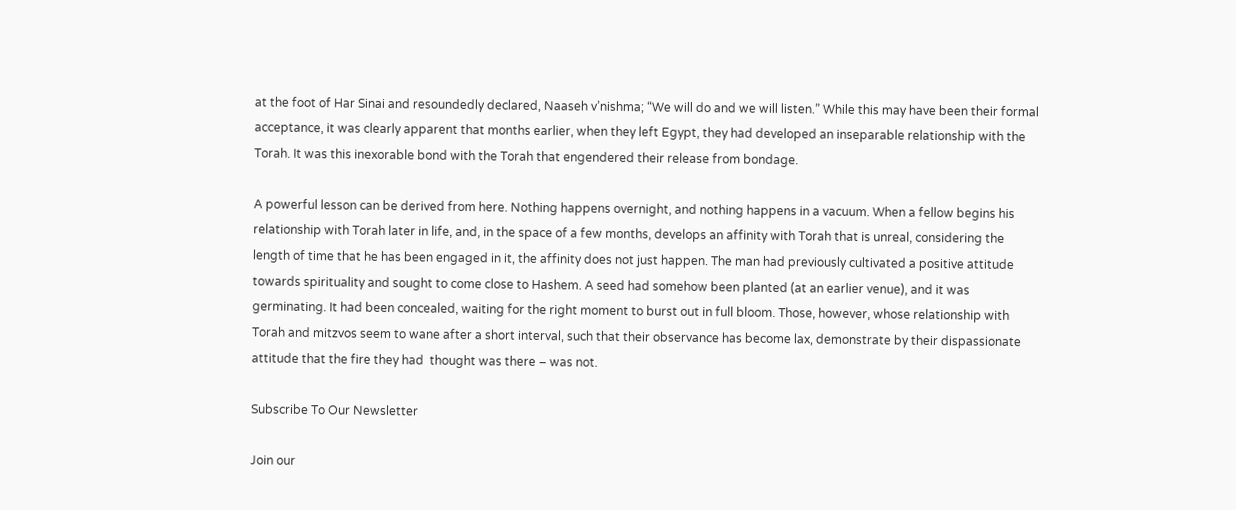at the foot of Har Sinai and resoundedly declared, Naaseh v’nishma; “We will do and we will listen.” While this may have been their formal acceptance, it was clearly apparent that months earlier, when they left Egypt, they had developed an inseparable relationship with the Torah. It was this inexorable bond with the Torah that engendered their release from bondage.

A powerful lesson can be derived from here. Nothing happens overnight, and nothing happens in a vacuum. When a fellow begins his relationship with Torah later in life, and, in the space of a few months, develops an affinity with Torah that is unreal, considering the length of time that he has been engaged in it, the affinity does not just happen. The man had previously cultivated a positive attitude towards spirituality and sought to come close to Hashem. A seed had somehow been planted (at an earlier venue), and it was germinating. It had been concealed, waiting for the right moment to burst out in full bloom. Those, however, whose relationship with Torah and mitzvos seem to wane after a short interval, such that their observance has become lax, demonstrate by their dispassionate attitude that the fire they had  thought was there – was not.

Subscribe To Our Newsletter

Join our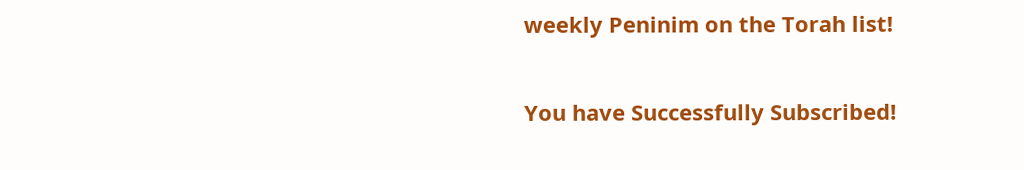weekly Peninim on the Torah list!

You have Successfully Subscribed!